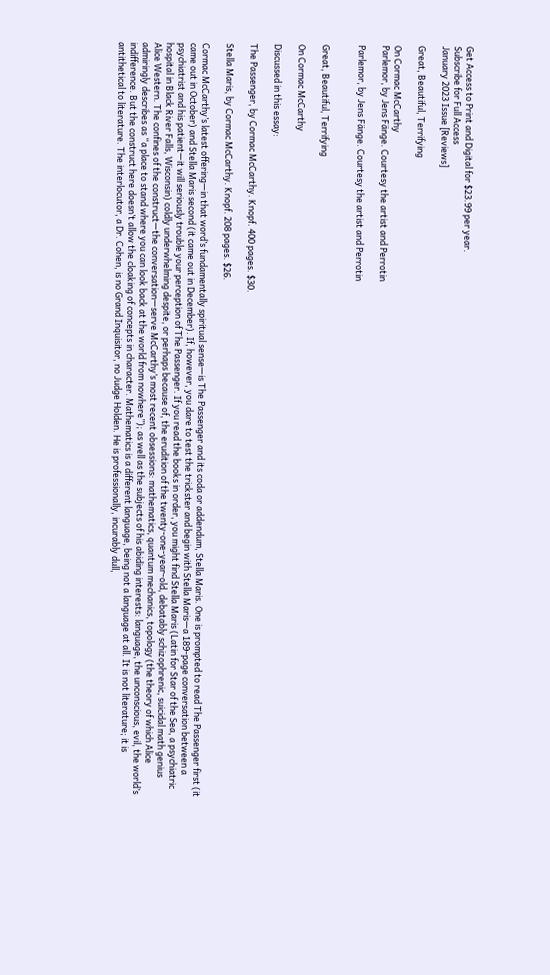Get Access to Print and Digital for $23.99 per year.
Subscribe for Full Access
January 2023 Issue [Reviews]

Great, Beautiful, Terrifying

On Cormac McCarthy
Parlemor, by Jens Fänge. Courtesy the artist and Perrotin

Parlemor, by Jens Fänge. Courtesy the artist and Perrotin


Great, Beautiful, Terrifying

On Cormac McCarthy

Discussed in this essay:

The Passenger, by Cormac McCarthy. Knopf. 400 pages. $30.

Stella Maris, by Cormac McCarthy. Knopf. 208 pages. $26.

Cormac McCarthy’s latest offering—in that word’s fundamentally spiritual sense—is The Passenger and its coda or addendum, Stella Maris. One is prompted to read The Passenger first (it came out in October) and Stella Maris second (it came out in December). If, however, you dare to test the trickster and begin with Stella Maris—a 189-page conversation between a psychiatrist and his patient—it will seriously trouble your perception of The Passenger. If you read the books in order, you might find Stella Maris (Latin for Star of the Sea, a psychiatric hospital in Black River Falls, Wisconsin) coldly underwhelming despite, or perhaps because of, the erudition of the twenty-one-year-old, debatably schizophrenic, suicidal math genius Alice Western. The confines of the construct—the conversation—serve McCarthy’s most recent obsessions: mathematics, quantum mechanics, topology (the theory of which Alice admiringly describes as “a place to stand where you can look back at the world from nowhere”); as well as the subjects of his abiding interests: language, the unconscious, evil, the world’s indifference. But the construct here doesn’t allow the cloaking of concepts in character. Mathematics is a different language, being not a language at all. It is not literature; it is antithetical to literature. The interlocutor, a Dr. Cohen, is no Grand Inquisitor, no Judge Holden. He is professionally, incurably dull,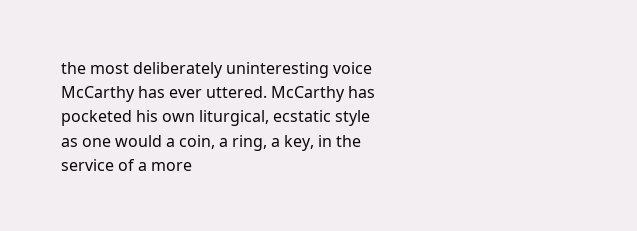the most deliberately uninteresting voice McCarthy has ever uttered. McCarthy has pocketed his own liturgical, ecstatic style as one would a coin, a ring, a key, in the service of a more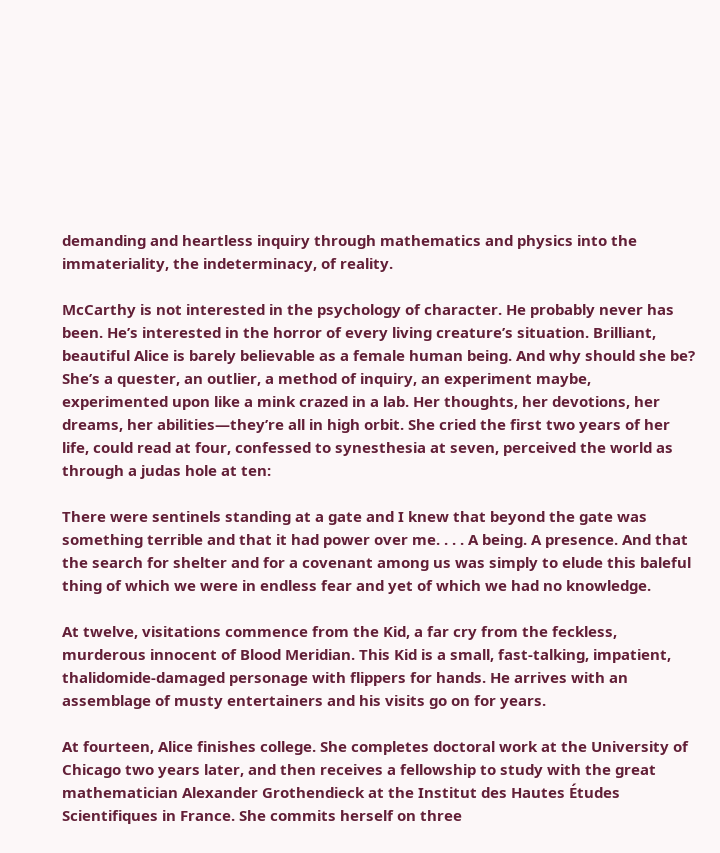demanding and heartless inquiry through mathematics and physics into the immateriality, the indeterminacy, of reality.

McCarthy is not interested in the psychology of character. He probably never has been. He’s interested in the horror of every living creature’s situation. Brilliant, beautiful Alice is barely believable as a female human being. And why should she be? She’s a quester, an outlier, a method of inquiry, an experiment maybe, experimented upon like a mink crazed in a lab. Her thoughts, her devotions, her dreams, her abilities—they’re all in high orbit. She cried the first two years of her life, could read at four, confessed to synesthesia at seven, perceived the world as through a judas hole at ten:

There were sentinels standing at a gate and I knew that beyond the gate was something terrible and that it had power over me. . . . A being. A presence. And that the search for shelter and for a covenant among us was simply to elude this baleful thing of which we were in endless fear and yet of which we had no knowledge.

At twelve, visitations commence from the Kid, a far cry from the feckless, murderous innocent of Blood Meridian. This Kid is a small, fast-talking, impatient, thalidomide-damaged personage with flippers for hands. He arrives with an assemblage of musty entertainers and his visits go on for years.

At fourteen, Alice finishes college. She completes doctoral work at the University of Chicago two years later, and then receives a fellowship to study with the great mathematician Alexander Grothendieck at the Institut des Hautes Études Scientifiques in France. She commits herself on three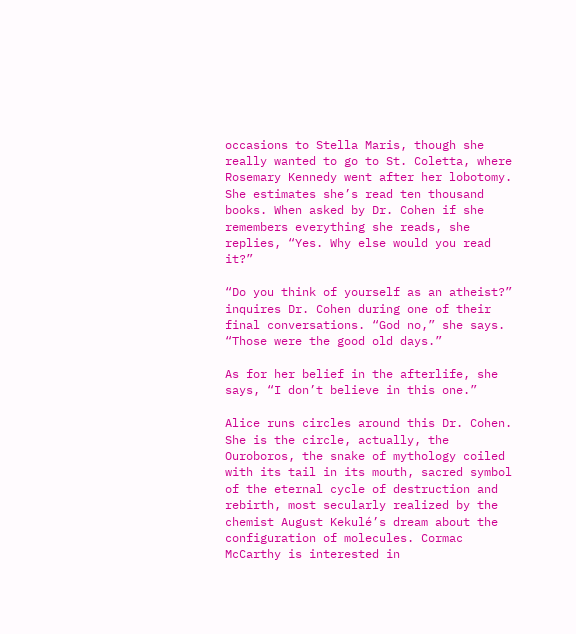occasions to Stella Maris, though she really wanted to go to St. Coletta, where Rosemary Kennedy went after her lobotomy. She estimates she’s read ten thousand books. When asked by Dr. Cohen if she remembers everything she reads, she replies, “Yes. Why else would you read it?”

“Do you think of yourself as an atheist?” inquires Dr. Cohen during one of their final conversations. “God no,” she says. “Those were the good old days.”

As for her belief in the afterlife, she says, “I don’t believe in this one.”

Alice runs circles around this Dr. Cohen. She is the circle, actually, the Ouroboros, the snake of mythology coiled with its tail in its mouth, sacred symbol of the eternal cycle of destruction and rebirth, most secularly realized by the chemist August Kekulé’s dream about the configuration of molecules. Cormac McCarthy is interested in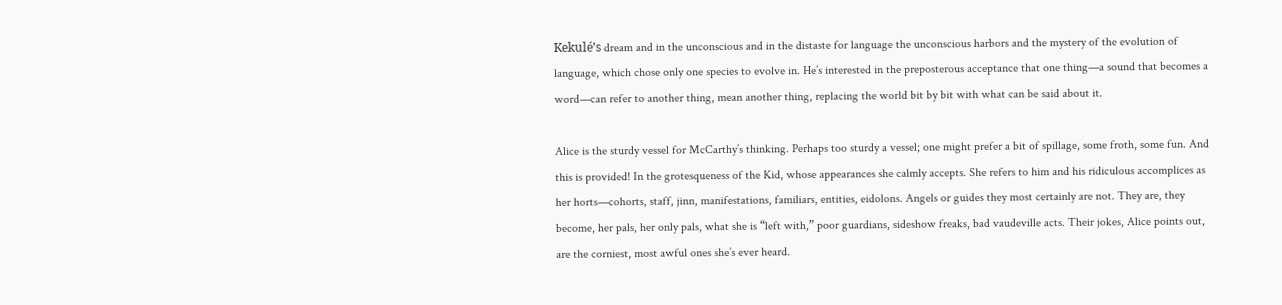Kekulé’s dream and in the unconscious and in the distaste for language the unconscious harbors and the mystery of the evolution of language, which chose only one species to evolve in. He’s interested in the preposterous acceptance that one thing—a sound that becomes a word—can refer to another thing, mean another thing, replacing the world bit by bit with what can be said about it.

Alice is the sturdy vessel for McCarthy’s thinking. Perhaps too sturdy a vessel; one might prefer a bit of spillage, some froth, some fun. And this is provided! In the grotesqueness of the Kid, whose appearances she calmly accepts. She refers to him and his ridiculous accomplices as her horts—cohorts, staff, jinn, manifestations, familiars, entities, eidolons. Angels or guides they most certainly are not. They are, they become, her pals, her only pals, what she is “left with,” poor guardians, sideshow freaks, bad vaudeville acts. Their jokes, Alice points out, are the corniest, most awful ones she’s ever heard.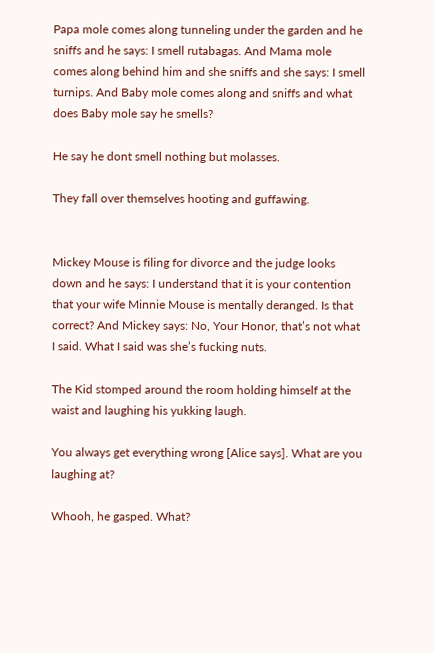Papa mole comes along tunneling under the garden and he sniffs and he says: I smell rutabagas. And Mama mole comes along behind him and she sniffs and she says: I smell turnips. And Baby mole comes along and sniffs and what does Baby mole say he smells?

He say he dont smell nothing but molasses.

They fall over themselves hooting and guffawing.


Mickey Mouse is filing for divorce and the judge looks down and he says: I understand that it is your contention that your wife Minnie Mouse is mentally deranged. Is that correct? And Mickey says: No, Your Honor, that’s not what I said. What I said was she’s fucking nuts.

The Kid stomped around the room holding himself at the waist and laughing his yukking laugh.

You always get everything wrong [Alice says]. What are you laughing at?

Whooh, he gasped. What?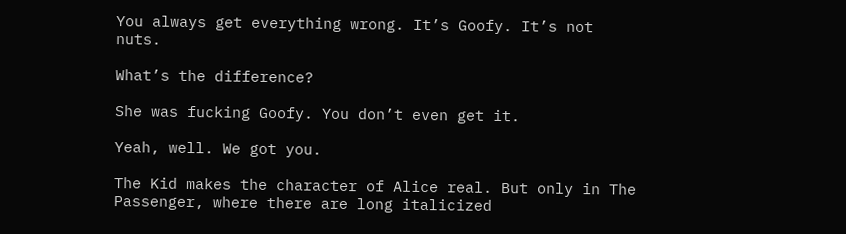You always get everything wrong. It’s Goofy. It’s not nuts.

What’s the difference?

She was fucking Goofy. You don’t even get it.

Yeah, well. We got you.

The Kid makes the character of Alice real. But only in The Passenger, where there are long italicized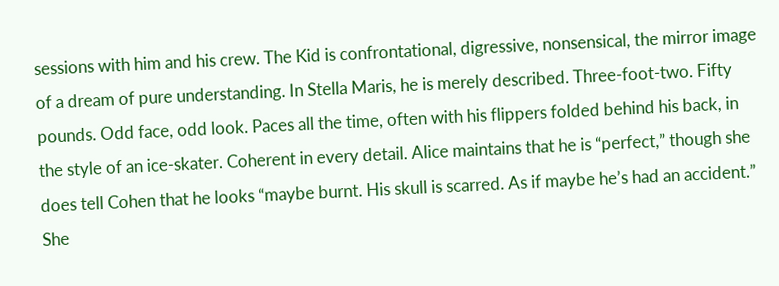sessions with him and his crew. The Kid is confrontational, digressive, nonsensical, the mirror image of a dream of pure understanding. In Stella Maris, he is merely described. Three-foot-two. Fifty pounds. Odd face, odd look. Paces all the time, often with his flippers folded behind his back, in the style of an ice-skater. Coherent in every detail. Alice maintains that he is “perfect,” though she does tell Cohen that he looks “maybe burnt. His skull is scarred. As if maybe he’s had an accident.” She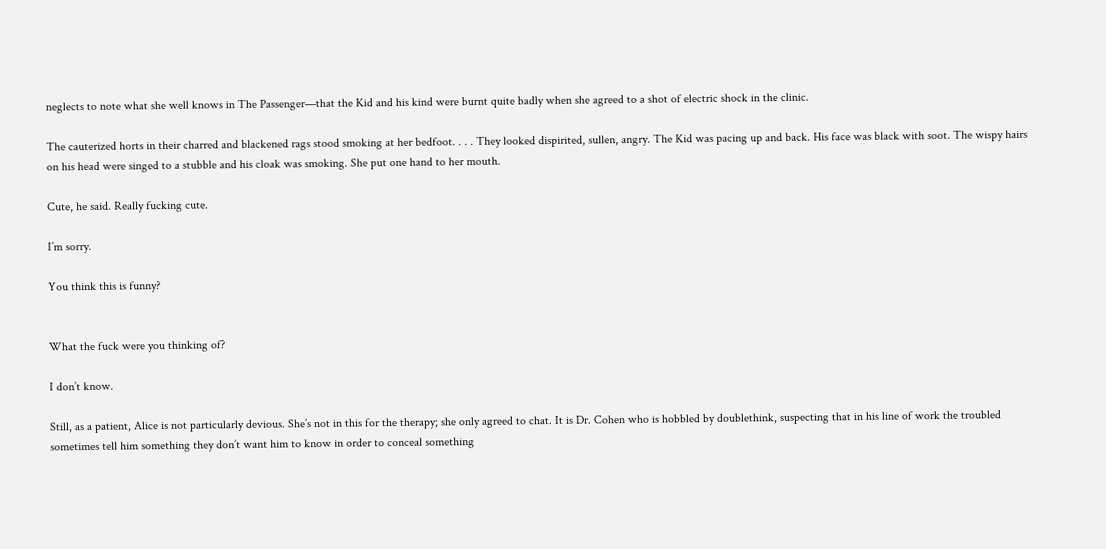neglects to note what she well knows in The Passenger—that the Kid and his kind were burnt quite badly when she agreed to a shot of electric shock in the clinic.

The cauterized horts in their charred and blackened rags stood smoking at her bedfoot. . . . They looked dispirited, sullen, angry. The Kid was pacing up and back. His face was black with soot. The wispy hairs on his head were singed to a stubble and his cloak was smoking. She put one hand to her mouth.

Cute, he said. Really fucking cute.

I’m sorry.

You think this is funny?


What the fuck were you thinking of?

I don’t know.

Still, as a patient, Alice is not particularly devious. She’s not in this for the therapy; she only agreed to chat. It is Dr. Cohen who is hobbled by doublethink, suspecting that in his line of work the troubled sometimes tell him something they don’t want him to know in order to conceal something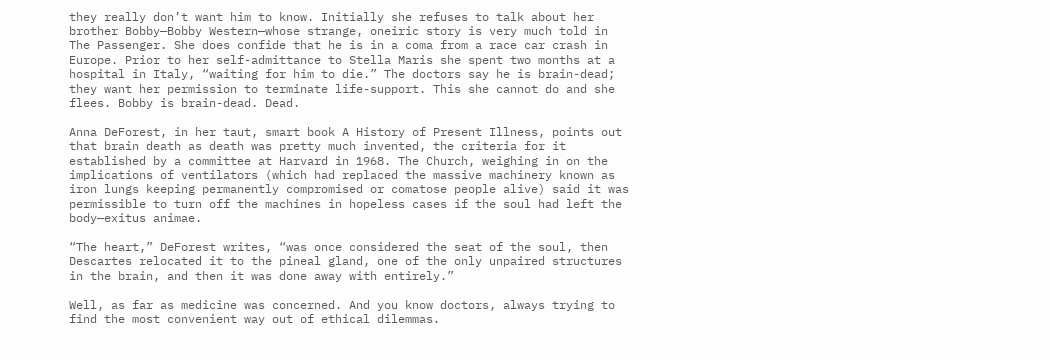they really don’t want him to know. Initially she refuses to talk about her brother Bobby—Bobby Western—whose strange, oneiric story is very much told in The Passenger. She does confide that he is in a coma from a race car crash in Europe. Prior to her self-admittance to Stella Maris she spent two months at a hospital in Italy, “waiting for him to die.” The doctors say he is brain-dead; they want her permission to terminate life-support. This she cannot do and she flees. Bobby is brain-dead. Dead.

Anna DeForest, in her taut, smart book A History of Present Illness, points out that brain death as death was pretty much invented, the criteria for it established by a committee at Harvard in 1968. The Church, weighing in on the implications of ventilators (which had replaced the massive machinery known as iron lungs keeping permanently compromised or comatose people alive) said it was permissible to turn off the machines in hopeless cases if the soul had left the body—exitus animae.

“The heart,” DeForest writes, “was once considered the seat of the soul, then Descartes relocated it to the pineal gland, one of the only unpaired structures in the brain, and then it was done away with entirely.”

Well, as far as medicine was concerned. And you know doctors, always trying to find the most convenient way out of ethical dilemmas.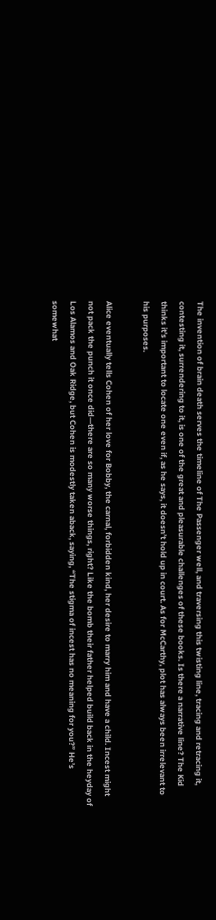The invention of brain death serves the timeline of The Passenger well, and traversing this twisting line, tracing and retracing it, contesting it, surrendering to it, is one of the great and pleasurable challenges of these books. Is there a narrative line? The Kid thinks it’s important to locate one even if, as he says, it doesn’t hold up in court. As for McCarthy, plot has always been irrelevant to his purposes.

Alice eventually tells Cohen of her love for Bobby, the carnal, forbidden kind, her desire to marry him and have a child. Incest might not pack the punch it once did—there are so many worse things, right? Like the bomb their father helped build back in the heyday of Los Alamos and Oak Ridge, but Cohen is modestly taken aback, saying, “The stigma of incest has no meaning for you?” He’s somewhat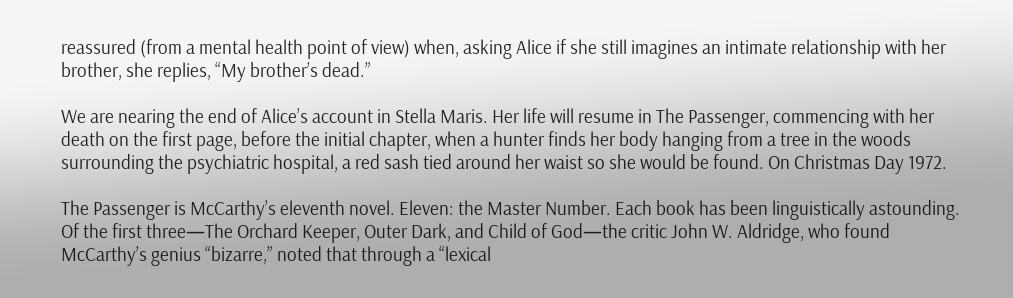reassured (from a mental health point of view) when, asking Alice if she still imagines an intimate relationship with her brother, she replies, “My brother’s dead.”

We are nearing the end of Alice’s account in Stella Maris. Her life will resume in The Passenger, commencing with her death on the first page, before the initial chapter, when a hunter finds her body hanging from a tree in the woods surrounding the psychiatric hospital, a red sash tied around her waist so she would be found. On Christmas Day 1972.

The Passenger is McCarthy’s eleventh novel. Eleven: the Master Number. Each book has been linguistically astounding. Of the first three—The Orchard Keeper, Outer Dark, and Child of God—the critic John W. Aldridge, who found McCarthy’s genius “bizarre,” noted that through a “lexical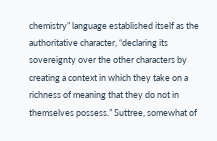chemistry” language established itself as the authoritative character, “declaring its sovereignty over the other characters by creating a context in which they take on a richness of meaning that they do not in themselves possess.” Suttree, somewhat of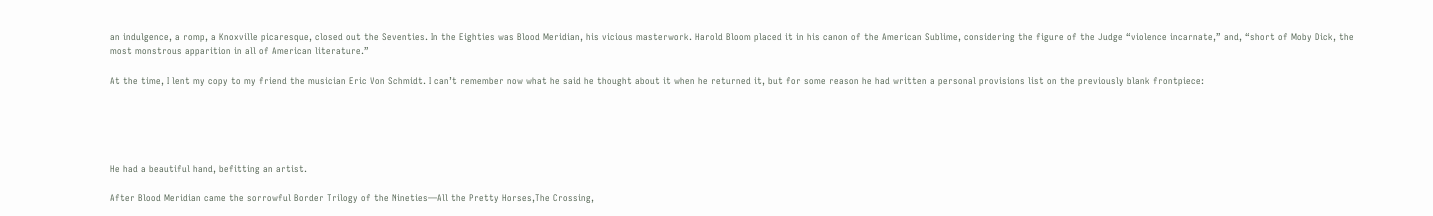an indulgence, a romp, a Knoxville picaresque, closed out the Seventies. In the Eighties was Blood Meridian, his vicious masterwork. Harold Bloom placed it in his canon of the American Sublime, considering the figure of the Judge “violence incarnate,” and, “short of Moby Dick, the most monstrous apparition in all of American literature.”

At the time, I lent my copy to my friend the musician Eric Von Schmidt. I can’t remember now what he said he thought about it when he returned it, but for some reason he had written a personal provisions list on the previously blank frontpiece:





He had a beautiful hand, befitting an artist.

After Blood Meridian came the sorrowful Border Trilogy of the Nineties—All the Pretty Horses,The Crossing,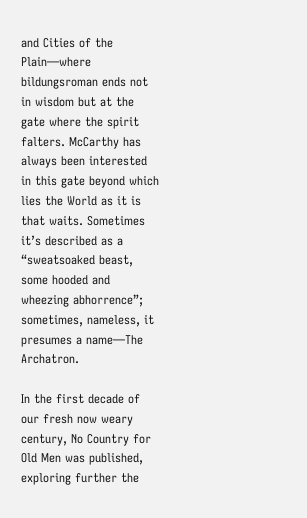and Cities of the Plain—where bildungsroman ends not in wisdom but at the gate where the spirit falters. McCarthy has always been interested in this gate beyond which lies the World as it is that waits. Sometimes it’s described as a “sweatsoaked beast, some hooded and wheezing abhorrence”; sometimes, nameless, it presumes a name—The Archatron.

In the first decade of our fresh now weary century, No Country for Old Men was published, exploring further the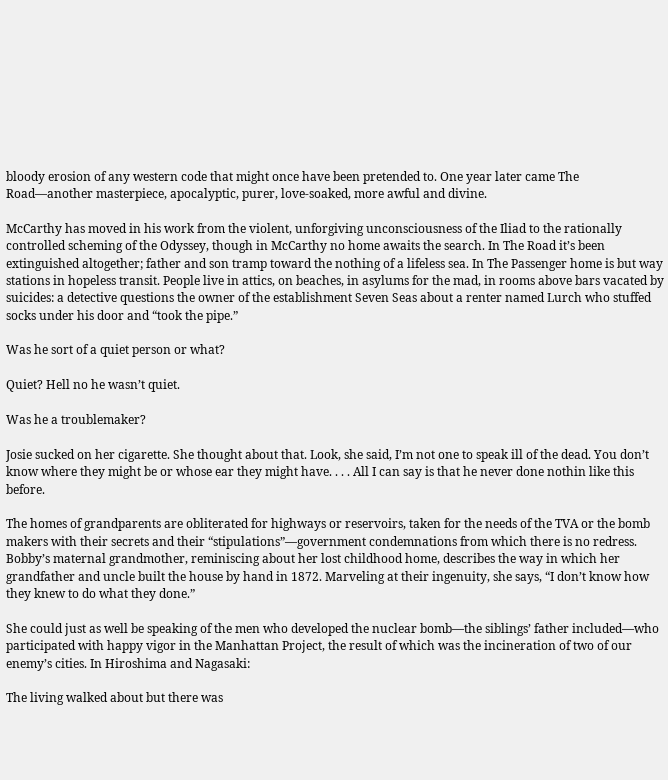bloody erosion of any western code that might once have been pretended to. One year later came The Road—another masterpiece, apocalyptic, purer, love-soaked, more awful and divine.

McCarthy has moved in his work from the violent, unforgiving unconsciousness of the Iliad to the rationally controlled scheming of the Odyssey, though in McCarthy no home awaits the search. In The Road it’s been extinguished altogether; father and son tramp toward the nothing of a lifeless sea. In The Passenger home is but way stations in hopeless transit. People live in attics, on beaches, in asylums for the mad, in rooms above bars vacated by suicides: a detective questions the owner of the establishment Seven Seas about a renter named Lurch who stuffed socks under his door and “took the pipe.”

Was he sort of a quiet person or what?

Quiet? Hell no he wasn’t quiet.

Was he a troublemaker?

Josie sucked on her cigarette. She thought about that. Look, she said, I’m not one to speak ill of the dead. You don’t know where they might be or whose ear they might have. . . . All I can say is that he never done nothin like this before.

The homes of grandparents are obliterated for highways or reservoirs, taken for the needs of the TVA or the bomb makers with their secrets and their “stipulations”—government condemnations from which there is no redress. Bobby’s maternal grandmother, reminiscing about her lost childhood home, describes the way in which her grandfather and uncle built the house by hand in 1872. Marveling at their ingenuity, she says, “I don’t know how they knew to do what they done.”

She could just as well be speaking of the men who developed the nuclear bomb—the siblings’ father included—who participated with happy vigor in the Manhattan Project, the result of which was the incineration of two of our enemy’s cities. In Hiroshima and Nagasaki:

The living walked about but there was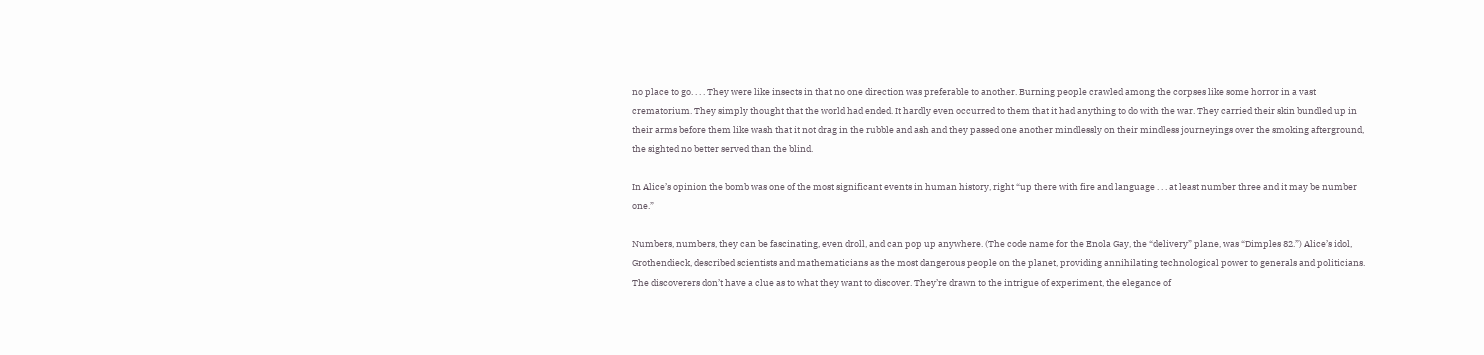no place to go. . . . They were like insects in that no one direction was preferable to another. Burning people crawled among the corpses like some horror in a vast crematorium. They simply thought that the world had ended. It hardly even occurred to them that it had anything to do with the war. They carried their skin bundled up in their arms before them like wash that it not drag in the rubble and ash and they passed one another mindlessly on their mindless journeyings over the smoking afterground, the sighted no better served than the blind.

In Alice’s opinion the bomb was one of the most significant events in human history, right “up there with fire and language . . . at least number three and it may be number one.”

Numbers, numbers, they can be fascinating, even droll, and can pop up anywhere. (The code name for the Enola Gay, the “delivery” plane, was “Dimples 82.”) Alice’s idol, Grothendieck, described scientists and mathematicians as the most dangerous people on the planet, providing annihilating technological power to generals and politicians. The discoverers don’t have a clue as to what they want to discover. They’re drawn to the intrigue of experiment, the elegance of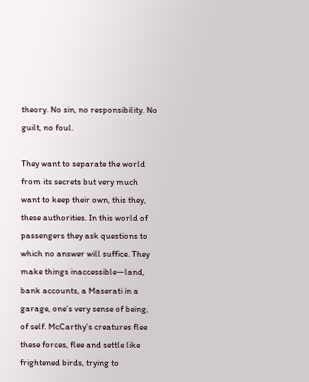theory. No sin, no responsibility. No guilt, no foul.

They want to separate the world from its secrets but very much want to keep their own, this they, these authorities. In this world of passengers they ask questions to which no answer will suffice. They make things inaccessible—land, bank accounts, a Maserati in a garage, one’s very sense of being, of self. McCarthy’s creatures flee these forces, flee and settle like frightened birds, trying to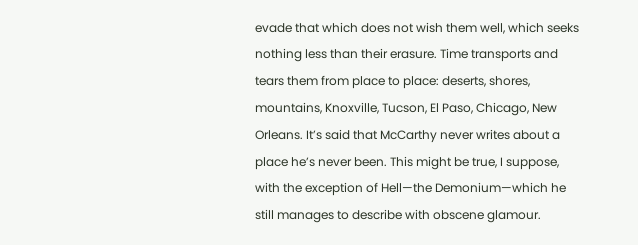evade that which does not wish them well, which seeks nothing less than their erasure. Time transports and tears them from place to place: deserts, shores, mountains, Knoxville, Tucson, El Paso, Chicago, New Orleans. It’s said that McCarthy never writes about a place he’s never been. This might be true, I suppose, with the exception of Hell—the Demonium—which he still manages to describe with obscene glamour.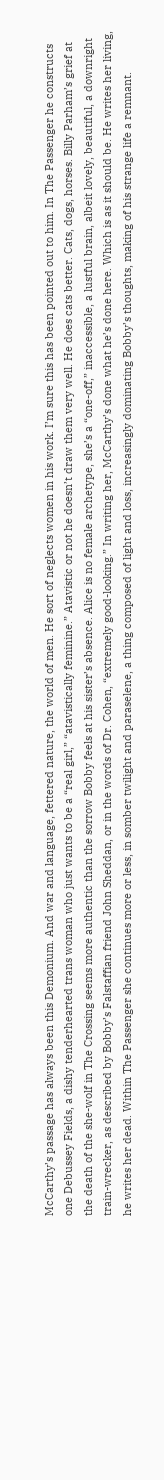McCarthy’s passage has always been this Demonium. And war and language, fettered nature, the world of men. He sort of neglects women in his work. I’m sure this has been pointed out to him. In The Passenger he constructs one Debussey Fields, a dishy tenderhearted trans woman who just wants to be a “real girl,” “atavistically feminine.” Atavistic or not he doesn’t draw them very well. He does cats better. Cats, dogs, horses. Billy Parham’s grief at the death of the she-wolf in The Crossing seems more authentic than the sorrow Bobby feels at his sister’s absence. Alice is no female archetype, she’s a “one-off,” inaccessible, a lustful brain, albeit lovely, beautiful, a downright train-wrecker, as described by Bobby’s Falstaffian friend John Sheddan, or in the words of Dr. Cohen, “extremely good-looking.” In writing her, McCarthy’s done what he’s done here. Which is as it should be. He writes her living, he writes her dead. Within The Passenger she continues more or less, in somber twilight and paraselene, a thing composed of light and loss, increasingly dominating Bobby’s thoughts, making of his strange life a remnant.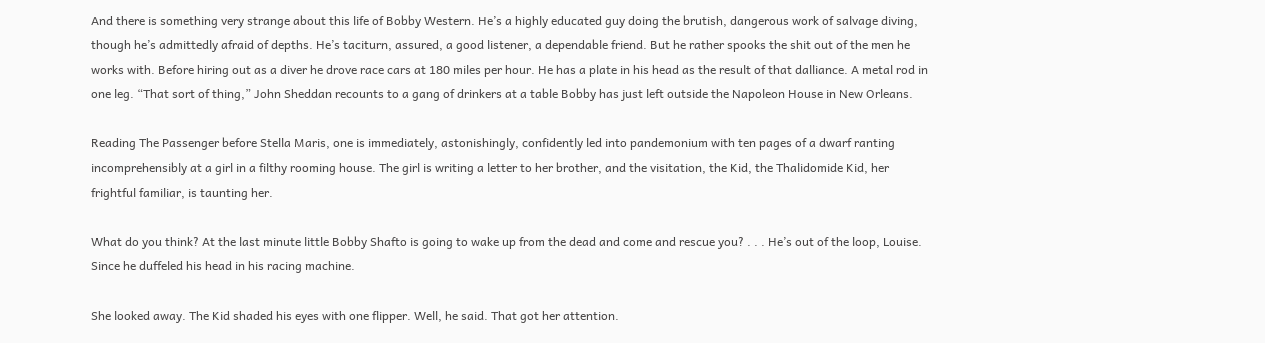And there is something very strange about this life of Bobby Western. He’s a highly educated guy doing the brutish, dangerous work of salvage diving, though he’s admittedly afraid of depths. He’s taciturn, assured, a good listener, a dependable friend. But he rather spooks the shit out of the men he works with. Before hiring out as a diver he drove race cars at 180 miles per hour. He has a plate in his head as the result of that dalliance. A metal rod in one leg. “That sort of thing,” John Sheddan recounts to a gang of drinkers at a table Bobby has just left outside the Napoleon House in New Orleans.

Reading The Passenger before Stella Maris, one is immediately, astonishingly, confidently led into pandemonium with ten pages of a dwarf ranting incomprehensibly at a girl in a filthy rooming house. The girl is writing a letter to her brother, and the visitation, the Kid, the Thalidomide Kid, her frightful familiar, is taunting her.

What do you think? At the last minute little Bobby Shafto is going to wake up from the dead and come and rescue you? . . . He’s out of the loop, Louise. Since he duffeled his head in his racing machine.

She looked away. The Kid shaded his eyes with one flipper. Well, he said. That got her attention.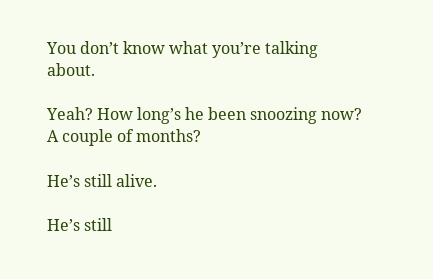You don’t know what you’re talking about.

Yeah? How long’s he been snoozing now? A couple of months?

He’s still alive.

He’s still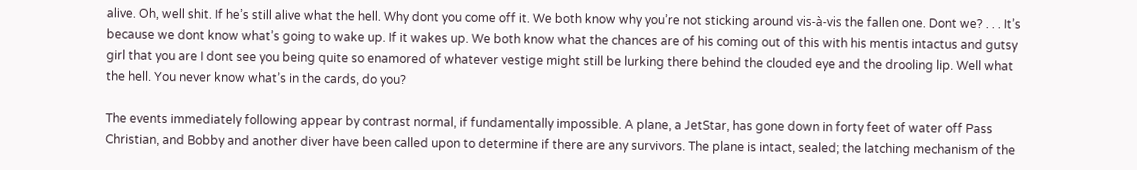alive. Oh, well shit. If he’s still alive what the hell. Why dont you come off it. We both know why you’re not sticking around vis-à-vis the fallen one. Dont we? . . . It’s because we dont know what’s going to wake up. If it wakes up. We both know what the chances are of his coming out of this with his mentis intactus and gutsy girl that you are I dont see you being quite so enamored of whatever vestige might still be lurking there behind the clouded eye and the drooling lip. Well what the hell. You never know what’s in the cards, do you?

The events immediately following appear by contrast normal, if fundamentally impossible. A plane, a JetStar, has gone down in forty feet of water off Pass Christian, and Bobby and another diver have been called upon to determine if there are any survivors. The plane is intact, sealed; the latching mechanism of the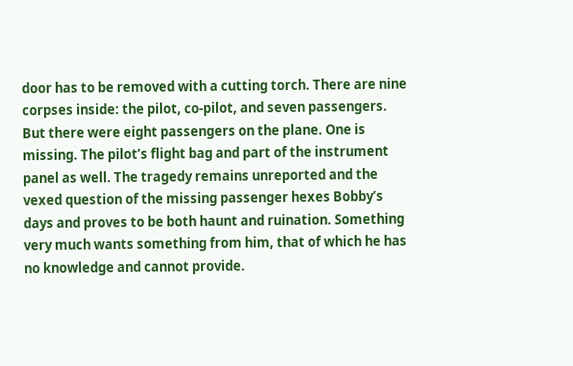door has to be removed with a cutting torch. There are nine corpses inside: the pilot, co-pilot, and seven passengers. But there were eight passengers on the plane. One is missing. The pilot’s flight bag and part of the instrument panel as well. The tragedy remains unreported and the vexed question of the missing passenger hexes Bobby’s days and proves to be both haunt and ruination. Something very much wants something from him, that of which he has no knowledge and cannot provide.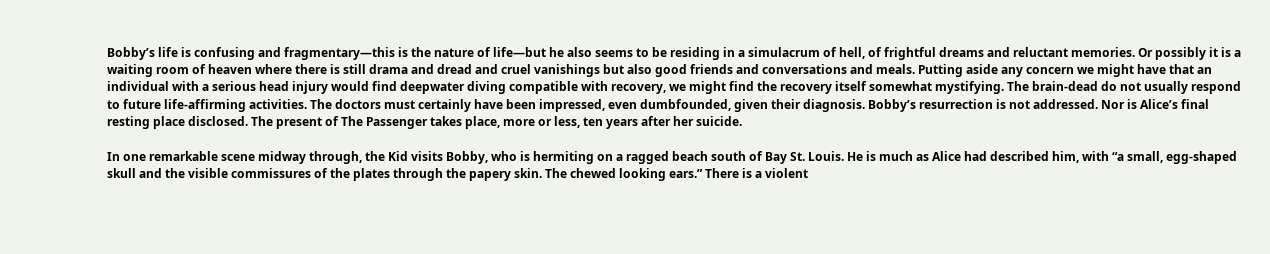Bobby’s life is confusing and fragmentary—this is the nature of life—but he also seems to be residing in a simulacrum of hell, of frightful dreams and reluctant memories. Or possibly it is a waiting room of heaven where there is still drama and dread and cruel vanishings but also good friends and conversations and meals. Putting aside any concern we might have that an individual with a serious head injury would find deepwater diving compatible with recovery, we might find the recovery itself somewhat mystifying. The brain-dead do not usually respond to future life-affirming activities. The doctors must certainly have been impressed, even dumbfounded, given their diagnosis. Bobby’s resurrection is not addressed. Nor is Alice’s final resting place disclosed. The present of The Passenger takes place, more or less, ten years after her suicide.

In one remarkable scene midway through, the Kid visits Bobby, who is hermiting on a ragged beach south of Bay St. Louis. He is much as Alice had described him, with “a small, egg-shaped skull and the visible commissures of the plates through the papery skin. The chewed looking ears.” There is a violent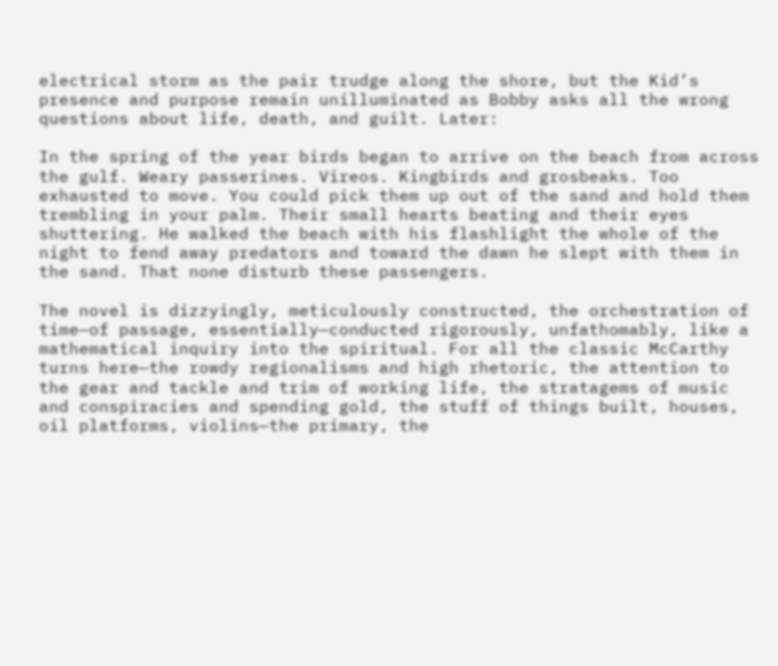electrical storm as the pair trudge along the shore, but the Kid’s presence and purpose remain unilluminated as Bobby asks all the wrong questions about life, death, and guilt. Later:

In the spring of the year birds began to arrive on the beach from across the gulf. Weary passerines. Vireos. Kingbirds and grosbeaks. Too exhausted to move. You could pick them up out of the sand and hold them trembling in your palm. Their small hearts beating and their eyes shuttering. He walked the beach with his flashlight the whole of the night to fend away predators and toward the dawn he slept with them in the sand. That none disturb these passengers.

The novel is dizzyingly, meticulously constructed, the orchestration of time—of passage, essentially—conducted rigorously, unfathomably, like a mathematical inquiry into the spiritual. For all the classic McCarthy turns here—the rowdy regionalisms and high rhetoric, the attention to the gear and tackle and trim of working life, the stratagems of music and conspiracies and spending gold, the stuff of things built, houses, oil platforms, violins—the primary, the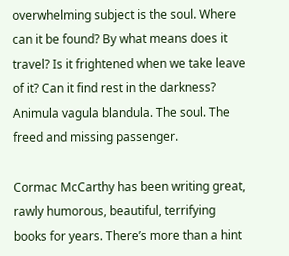overwhelming subject is the soul. Where can it be found? By what means does it travel? Is it frightened when we take leave of it? Can it find rest in the darkness? Animula vagula blandula. The soul. The freed and missing passenger.

Cormac McCarthy has been writing great, rawly humorous, beautiful, terrifying books for years. There’s more than a hint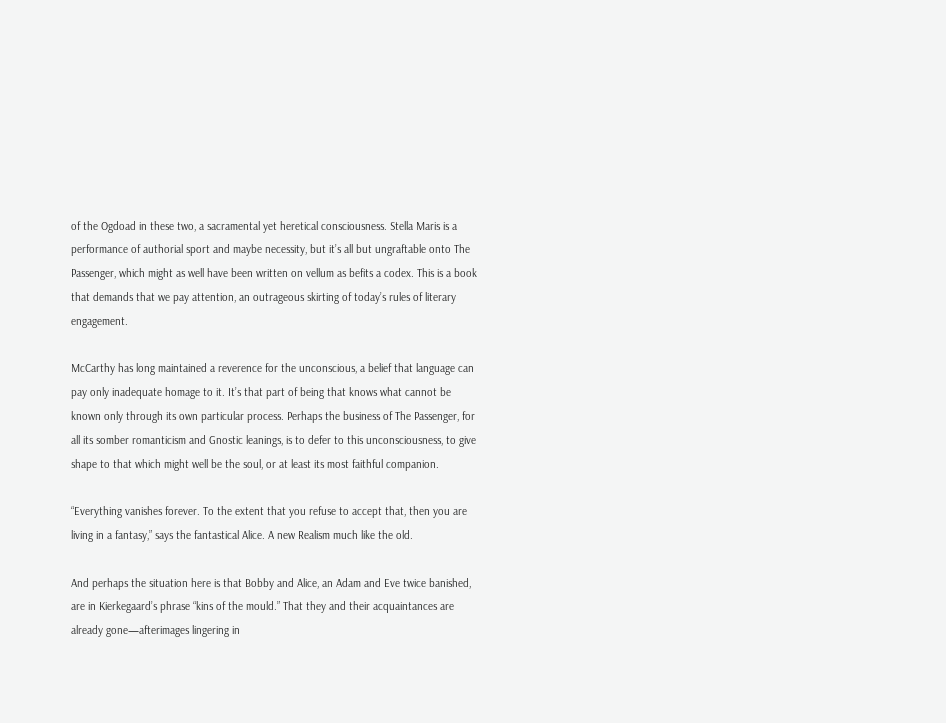of the Ogdoad in these two, a sacramental yet heretical consciousness. Stella Maris is a performance of authorial sport and maybe necessity, but it’s all but ungraftable onto The Passenger, which might as well have been written on vellum as befits a codex. This is a book that demands that we pay attention, an outrageous skirting of today’s rules of literary engagement.

McCarthy has long maintained a reverence for the unconscious, a belief that language can pay only inadequate homage to it. It’s that part of being that knows what cannot be known only through its own particular process. Perhaps the business of The Passenger, for all its somber romanticism and Gnostic leanings, is to defer to this unconsciousness, to give shape to that which might well be the soul, or at least its most faithful companion.

“Everything vanishes forever. To the extent that you refuse to accept that, then you are living in a fantasy,” says the fantastical Alice. A new Realism much like the old.

And perhaps the situation here is that Bobby and Alice, an Adam and Eve twice banished, are in Kierkegaard’s phrase “kins of the mould.” That they and their acquaintances are already gone—afterimages lingering in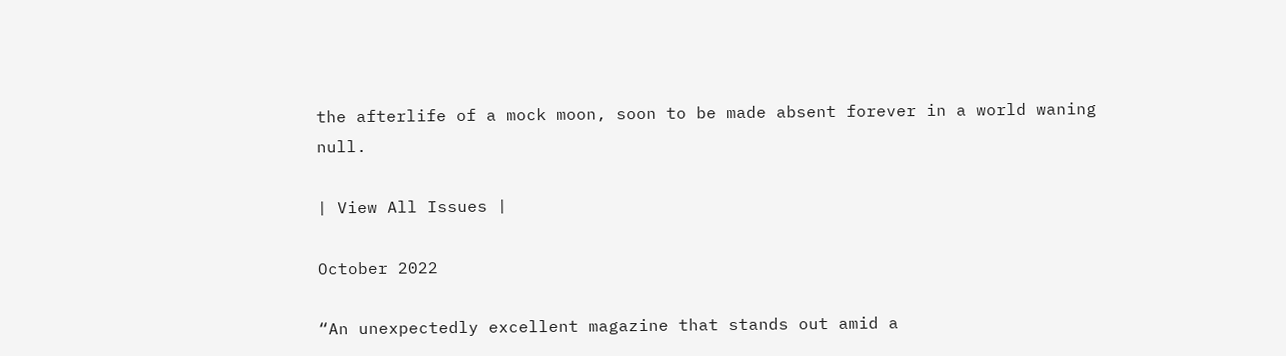the afterlife of a mock moon, soon to be made absent forever in a world waning null.

| View All Issues |

October 2022

“An unexpectedly excellent magazine that stands out amid a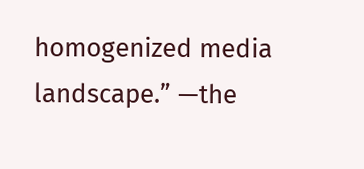homogenized media landscape.” —the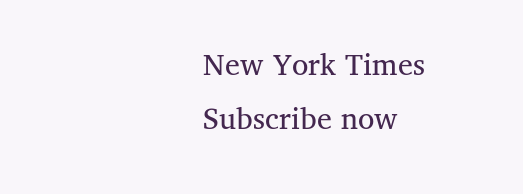New York Times
Subscribe now